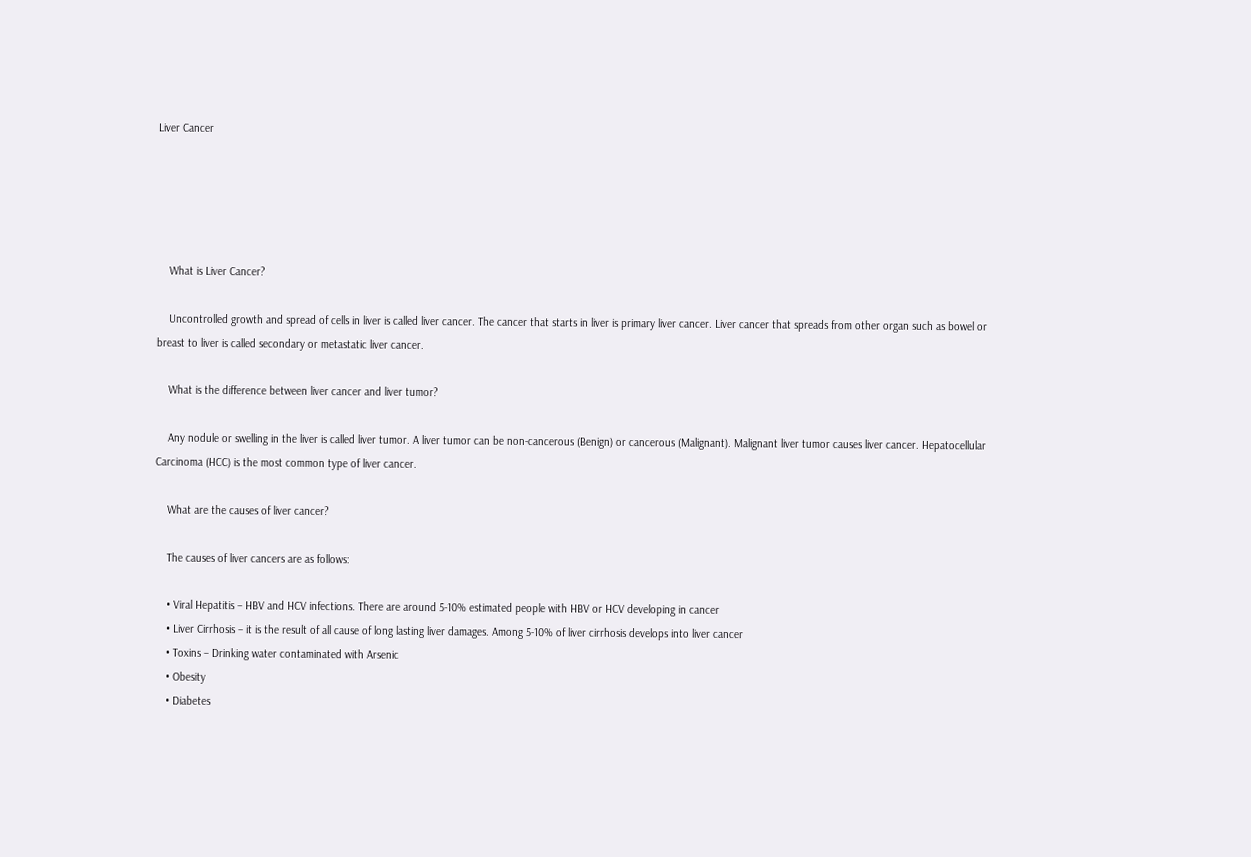Liver Cancer





    What is Liver Cancer?

    Uncontrolled growth and spread of cells in liver is called liver cancer. The cancer that starts in liver is primary liver cancer. Liver cancer that spreads from other organ such as bowel or breast to liver is called secondary or metastatic liver cancer.

    What is the difference between liver cancer and liver tumor?

    Any nodule or swelling in the liver is called liver tumor. A liver tumor can be non-cancerous (Benign) or cancerous (Malignant). Malignant liver tumor causes liver cancer. Hepatocellular Carcinoma (HCC) is the most common type of liver cancer.

    What are the causes of liver cancer?

    The causes of liver cancers are as follows:

    • Viral Hepatitis – HBV and HCV infections. There are around 5-10% estimated people with HBV or HCV developing in cancer
    • Liver Cirrhosis – it is the result of all cause of long lasting liver damages. Among 5-10% of liver cirrhosis develops into liver cancer
    • Toxins – Drinking water contaminated with Arsenic
    • Obesity
    • Diabetes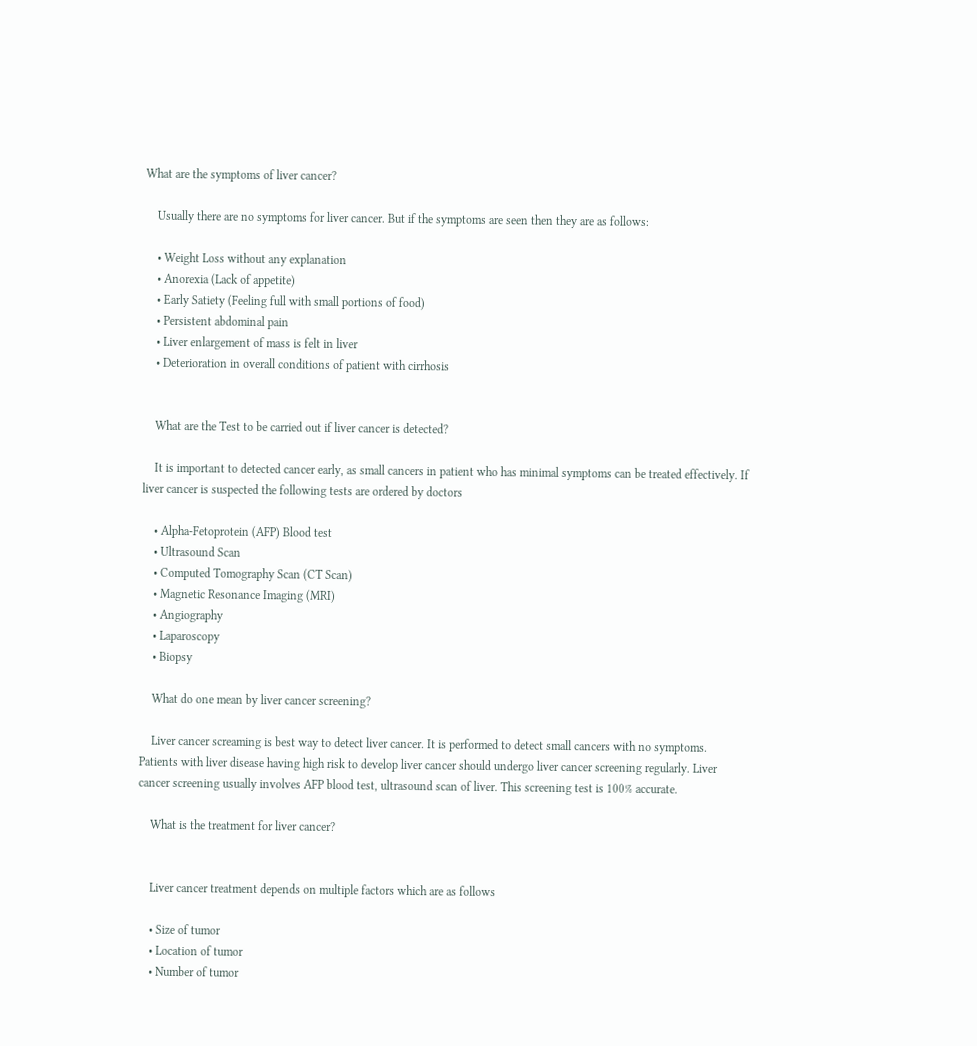What are the symptoms of liver cancer?

    Usually there are no symptoms for liver cancer. But if the symptoms are seen then they are as follows:

    • Weight Loss without any explanation
    • Anorexia (Lack of appetite)
    • Early Satiety (Feeling full with small portions of food)
    • Persistent abdominal pain
    • Liver enlargement of mass is felt in liver
    • Deterioration in overall conditions of patient with cirrhosis


    What are the Test to be carried out if liver cancer is detected?

    It is important to detected cancer early, as small cancers in patient who has minimal symptoms can be treated effectively. If liver cancer is suspected the following tests are ordered by doctors

    • Alpha-Fetoprotein (AFP) Blood test
    • Ultrasound Scan
    • Computed Tomography Scan (CT Scan)
    • Magnetic Resonance Imaging (MRI)
    • Angiography
    • Laparoscopy
    • Biopsy

    What do one mean by liver cancer screening?

    Liver cancer screaming is best way to detect liver cancer. It is performed to detect small cancers with no symptoms. Patients with liver disease having high risk to develop liver cancer should undergo liver cancer screening regularly. Liver cancer screening usually involves AFP blood test, ultrasound scan of liver. This screening test is 100% accurate.

    What is the treatment for liver cancer?


    Liver cancer treatment depends on multiple factors which are as follows

    • Size of tumor
    • Location of tumor
    • Number of tumor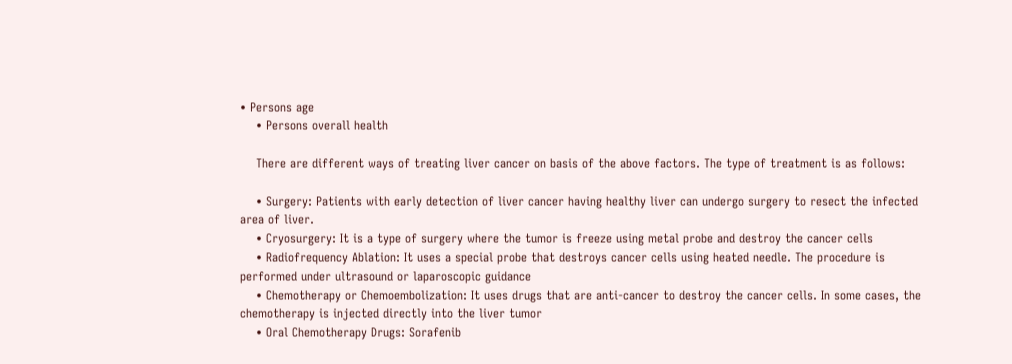• Persons age
    • Persons overall health

    There are different ways of treating liver cancer on basis of the above factors. The type of treatment is as follows:

    • Surgery: Patients with early detection of liver cancer having healthy liver can undergo surgery to resect the infected area of liver.
    • Cryosurgery: It is a type of surgery where the tumor is freeze using metal probe and destroy the cancer cells
    • Radiofrequency Ablation: It uses a special probe that destroys cancer cells using heated needle. The procedure is performed under ultrasound or laparoscopic guidance
    • Chemotherapy or Chemoembolization: It uses drugs that are anti-cancer to destroy the cancer cells. In some cases, the chemotherapy is injected directly into the liver tumor
    • Oral Chemotherapy Drugs: Sorafenib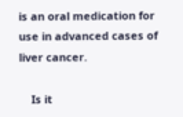is an oral medication for use in advanced cases of liver cancer.

    Is it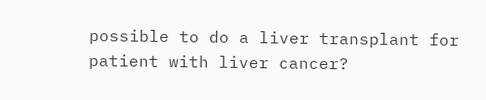possible to do a liver transplant for patient with liver cancer?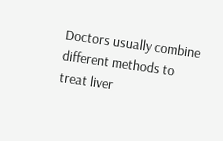Doctors usually combine different methods to treat liver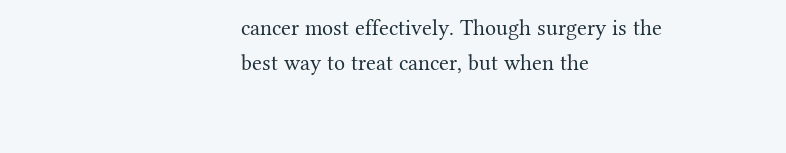cancer most effectively. Though surgery is the best way to treat cancer, but when the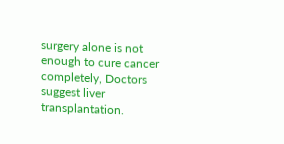surgery alone is not enough to cure cancer completely, Doctors suggest liver transplantation.